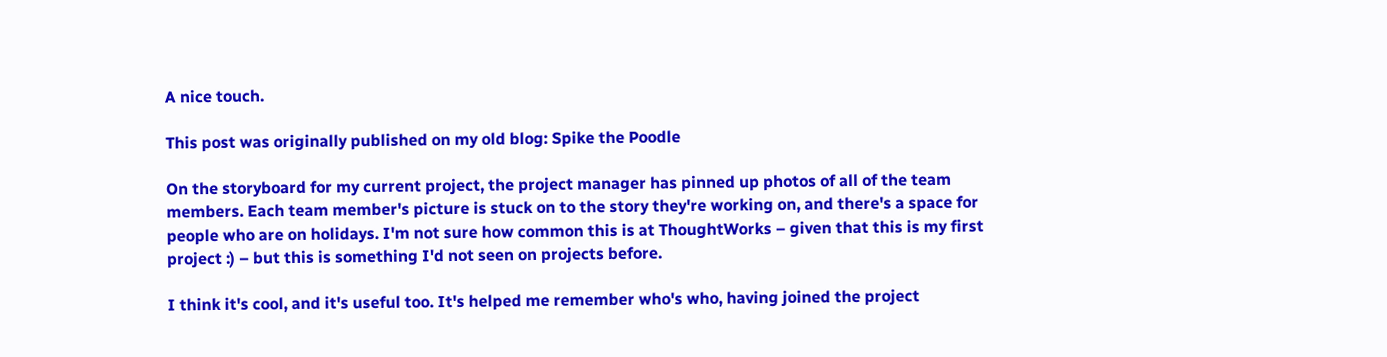A nice touch.

This post was originally published on my old blog: Spike the Poodle

On the storyboard for my current project, the project manager has pinned up photos of all of the team members. Each team member's picture is stuck on to the story they're working on, and there's a space for people who are on holidays. I'm not sure how common this is at ThoughtWorks – given that this is my first project :) – but this is something I'd not seen on projects before.

I think it's cool, and it's useful too. It's helped me remember who's who, having joined the project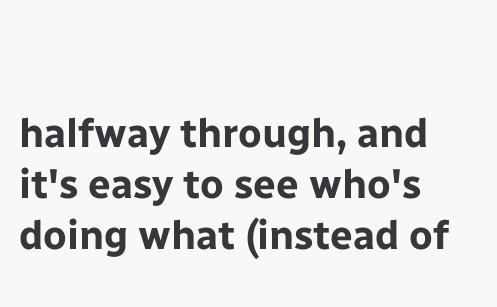halfway through, and it's easy to see who's doing what (instead of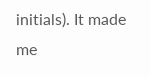initials). It made me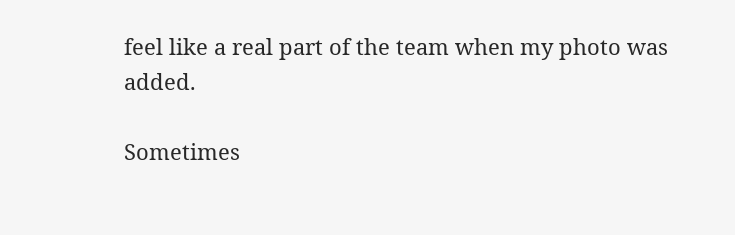feel like a real part of the team when my photo was added.

Sometimes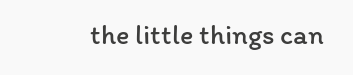the little things can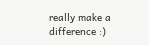really make a difference :)